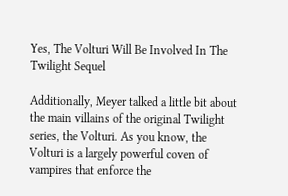Yes, The Volturi Will Be Involved In The Twilight Sequel

Additionally, Meyer talked a little bit about the main villains of the original Twilight series, the Volturi. As you know, the Volturi is a largely powerful coven of vampires that enforce the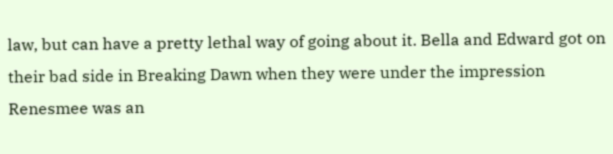law, but can have a pretty lethal way of going about it. Bella and Edward got on their bad side in Breaking Dawn when they were under the impression Renesmee was an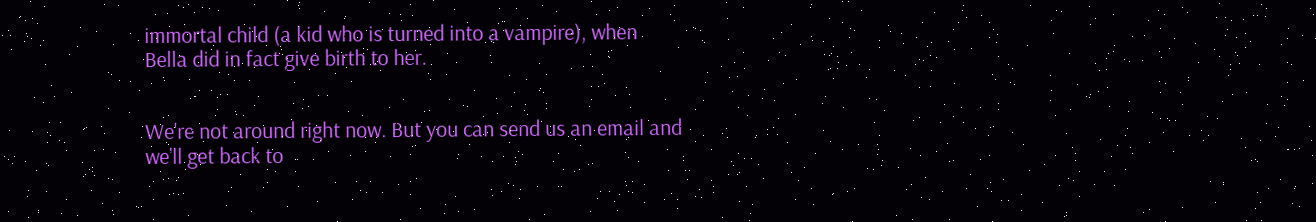immortal child (a kid who is turned into a vampire), when Bella did in fact give birth to her.


We're not around right now. But you can send us an email and we'll get back to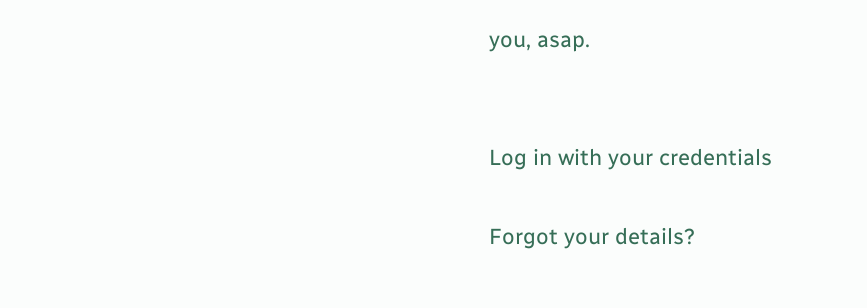you, asap.


Log in with your credentials

Forgot your details?